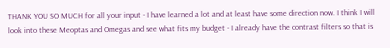THANK YOU SO MUCH for all your input - I have learned a lot and at least have some direction now. I think I will look into these Meoptas and Omegas and see what fits my budget - I already have the contrast filters so that is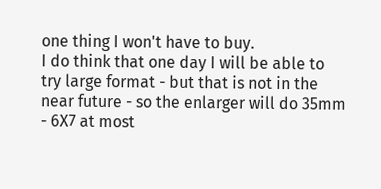one thing I won't have to buy.
I do think that one day I will be able to try large format - but that is not in the near future - so the enlarger will do 35mm - 6X7 at most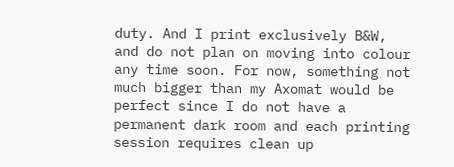duty. And I print exclusively B&W, and do not plan on moving into colour any time soon. For now, something not much bigger than my Axomat would be perfect since I do not have a permanent dark room and each printing session requires clean up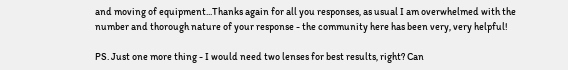and moving of equipment...Thanks again for all you responses, as usual I am overwhelmed with the number and thorough nature of your response - the community here has been very, very helpful!

PS. Just one more thing - I would need two lenses for best results, right? Can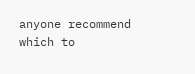anyone recommend which to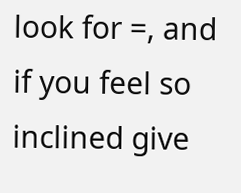look for =, and if you feel so inclined give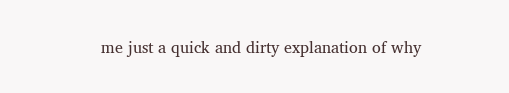me just a quick and dirty explanation of why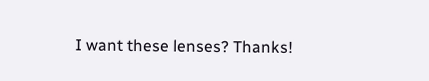I want these lenses? Thanks!